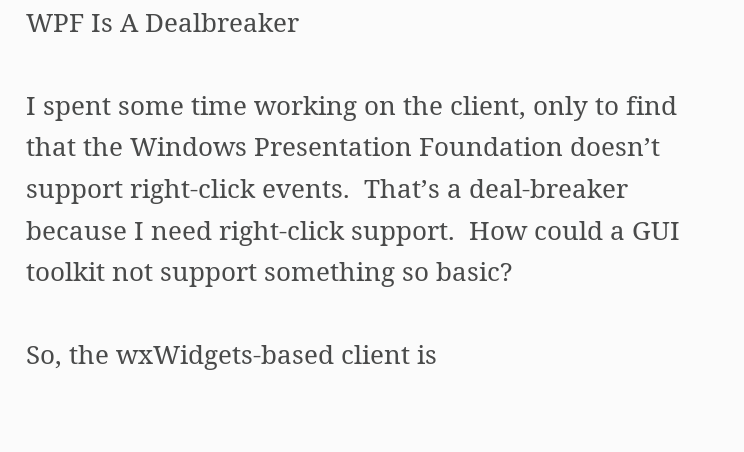WPF Is A Dealbreaker

I spent some time working on the client, only to find that the Windows Presentation Foundation doesn’t support right-click events.  That’s a deal-breaker because I need right-click support.  How could a GUI toolkit not support something so basic?

So, the wxWidgets-based client is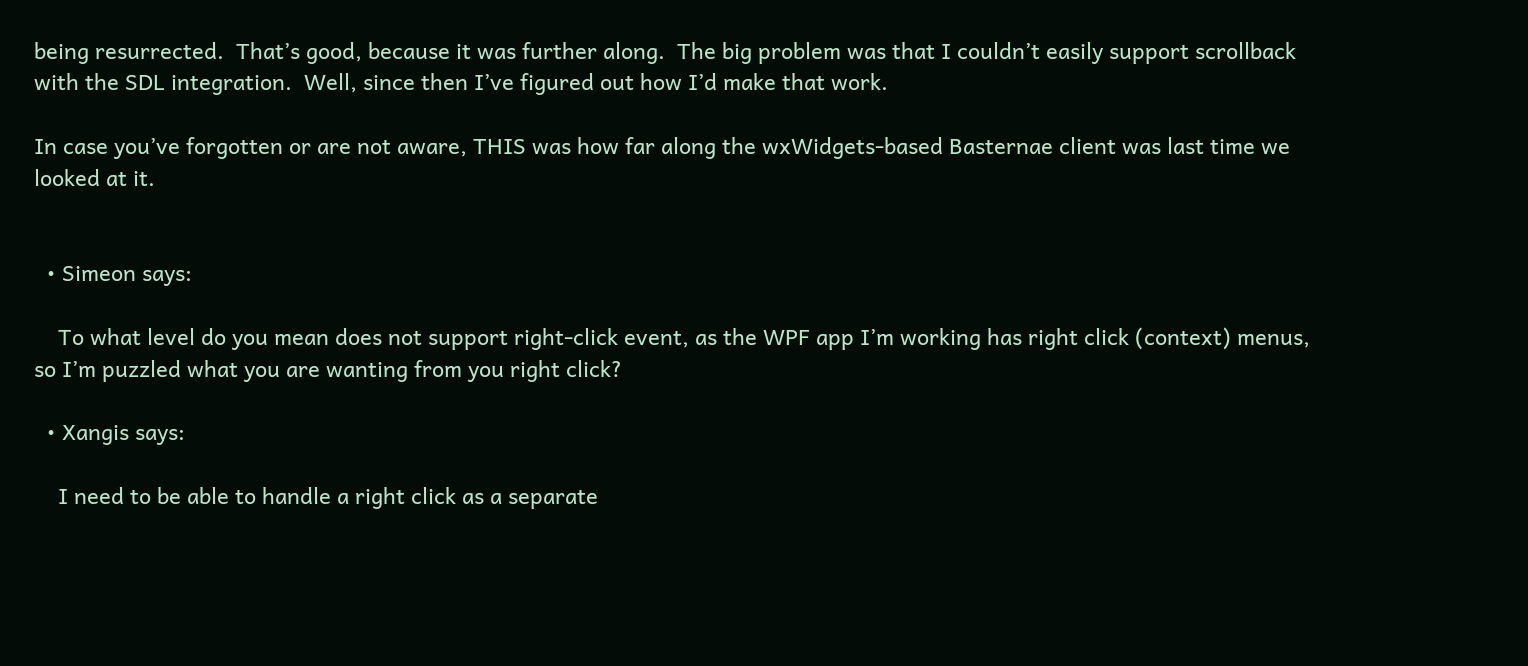being resurrected.  That’s good, because it was further along.  The big problem was that I couldn’t easily support scrollback with the SDL integration.  Well, since then I’ve figured out how I’d make that work.

In case you’ve forgotten or are not aware, THIS was how far along the wxWidgets-based Basternae client was last time we looked at it.


  • Simeon says:

    To what level do you mean does not support right-click event, as the WPF app I’m working has right click (context) menus, so I’m puzzled what you are wanting from you right click?

  • Xangis says:

    I need to be able to handle a right click as a separate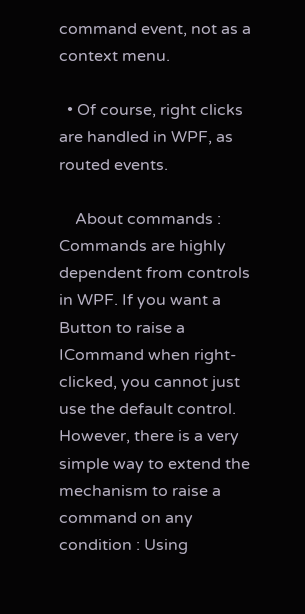command event, not as a context menu.

  • Of course, right clicks are handled in WPF, as routed events.

    About commands : Commands are highly dependent from controls in WPF. If you want a Button to raise a ICommand when right-clicked, you cannot just use the default control. However, there is a very simple way to extend the mechanism to raise a command on any condition : Using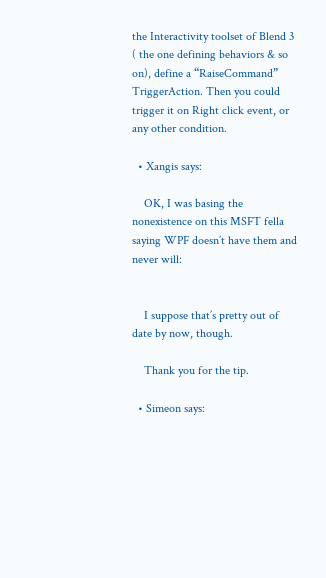the Interactivity toolset of Blend 3 ( the one defining behaviors & so on), define a “RaiseCommand” TriggerAction. Then you could trigger it on Right click event, or any other condition.

  • Xangis says:

    OK, I was basing the nonexistence on this MSFT fella saying WPF doesn’t have them and never will:


    I suppose that’s pretty out of date by now, though.

    Thank you for the tip.

  • Simeon says: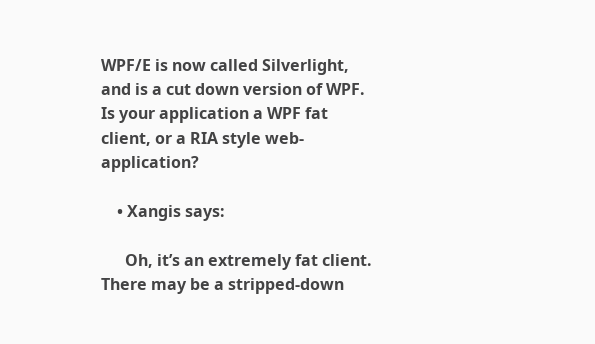WPF/E is now called Silverlight, and is a cut down version of WPF. Is your application a WPF fat client, or a RIA style web-application?

    • Xangis says:

      Oh, it’s an extremely fat client. There may be a stripped-down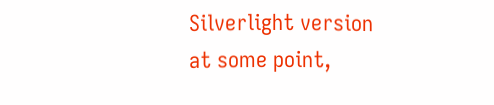Silverlight version at some point,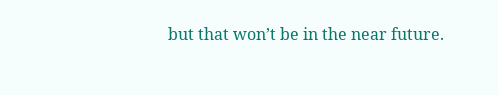but that won’t be in the near future.